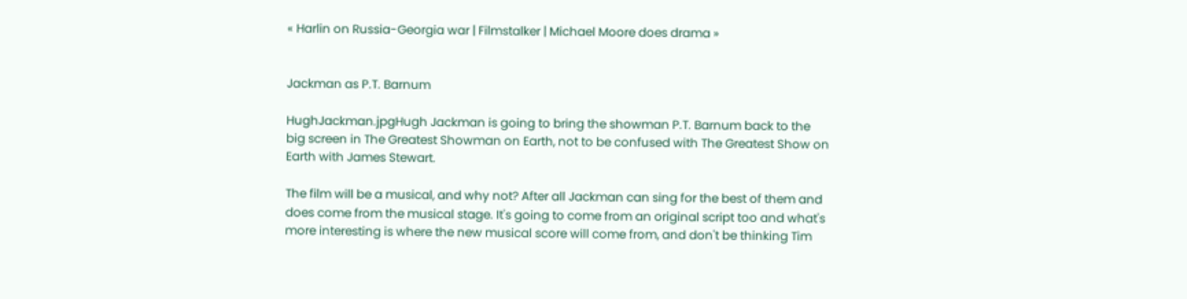« Harlin on Russia-Georgia war | Filmstalker | Michael Moore does drama »


Jackman as P.T. Barnum

HughJackman.jpgHugh Jackman is going to bring the showman P.T. Barnum back to the big screen in The Greatest Showman on Earth, not to be confused with The Greatest Show on Earth with James Stewart.

The film will be a musical, and why not? After all Jackman can sing for the best of them and does come from the musical stage. It's going to come from an original script too and what's more interesting is where the new musical score will come from, and don't be thinking Tim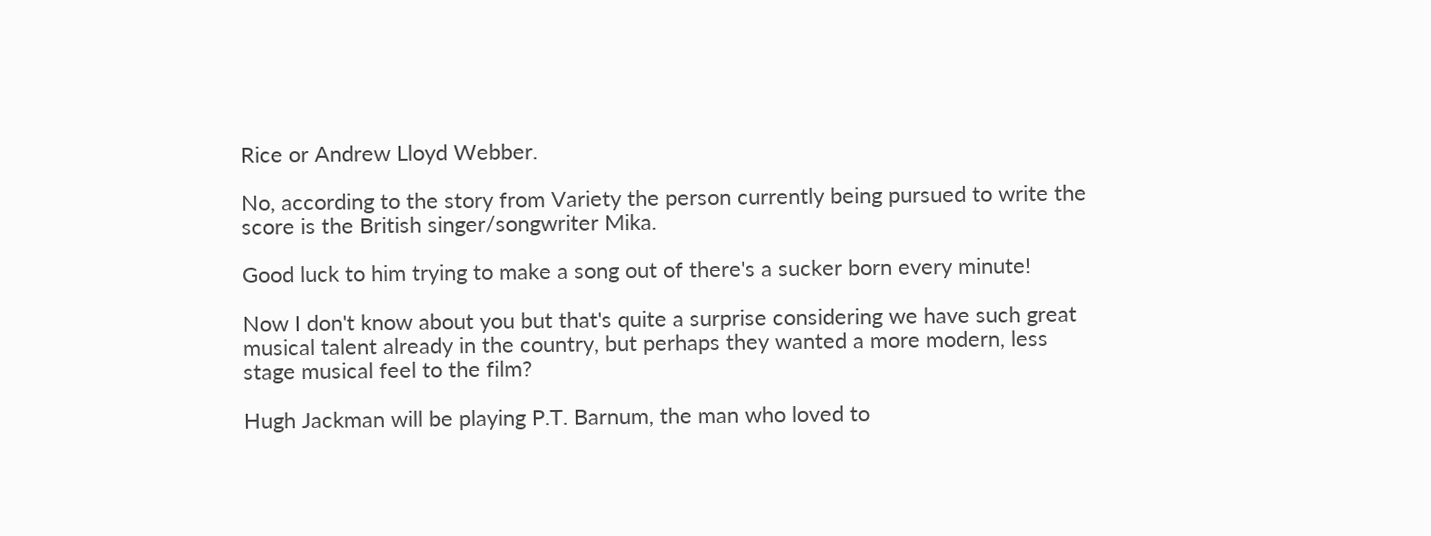Rice or Andrew Lloyd Webber.

No, according to the story from Variety the person currently being pursued to write the score is the British singer/songwriter Mika.

Good luck to him trying to make a song out of there's a sucker born every minute!

Now I don't know about you but that's quite a surprise considering we have such great musical talent already in the country, but perhaps they wanted a more modern, less stage musical feel to the film?

Hugh Jackman will be playing P.T. Barnum, the man who loved to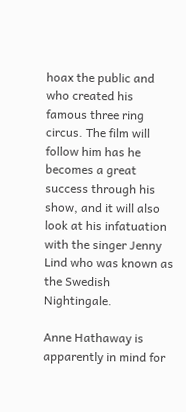hoax the public and who created his famous three ring circus. The film will follow him has he becomes a great success through his show, and it will also look at his infatuation with the singer Jenny Lind who was known as the Swedish Nightingale.

Anne Hathaway is apparently in mind for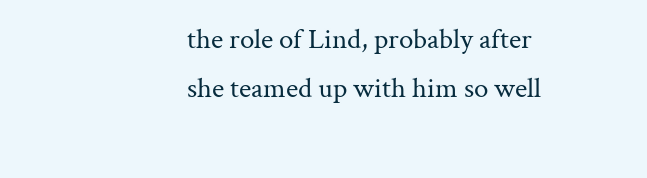the role of Lind, probably after she teamed up with him so well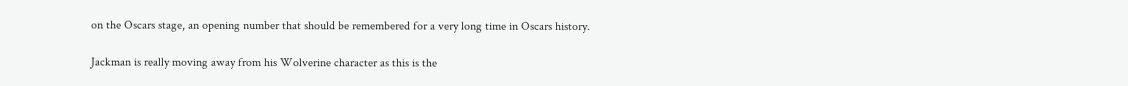on the Oscars stage, an opening number that should be remembered for a very long time in Oscars history.

Jackman is really moving away from his Wolverine character as this is the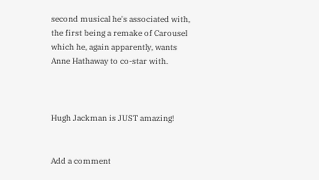second musical he's associated with, the first being a remake of Carousel which he, again apparently, wants Anne Hathaway to co-star with.



Hugh Jackman is JUST amazing!


Add a comment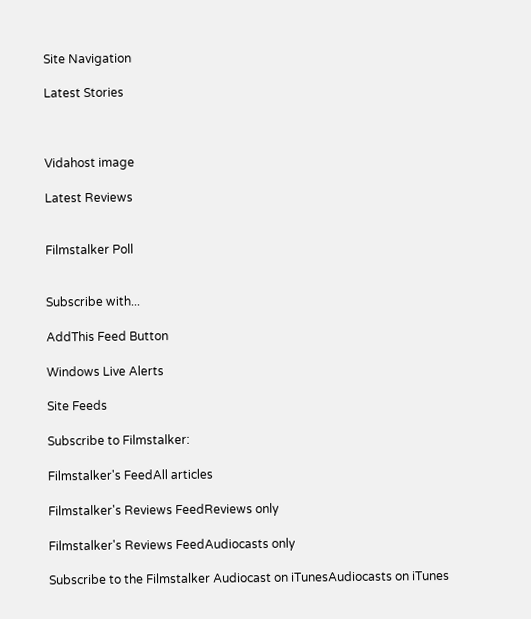Site Navigation

Latest Stories



Vidahost image

Latest Reviews


Filmstalker Poll


Subscribe with...

AddThis Feed Button

Windows Live Alerts

Site Feeds

Subscribe to Filmstalker:

Filmstalker's FeedAll articles

Filmstalker's Reviews FeedReviews only

Filmstalker's Reviews FeedAudiocasts only

Subscribe to the Filmstalker Audiocast on iTunesAudiocasts on iTunes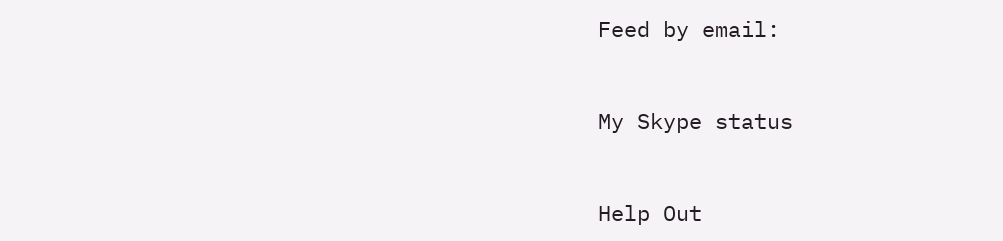Feed by email:


My Skype status


Help Out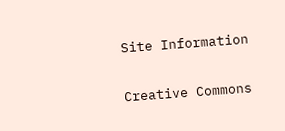Site Information

Creative Commons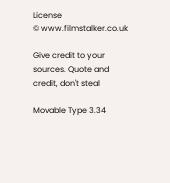License
© www.filmstalker.co.uk

Give credit to your sources. Quote and credit, don't steal

Movable Type 3.34